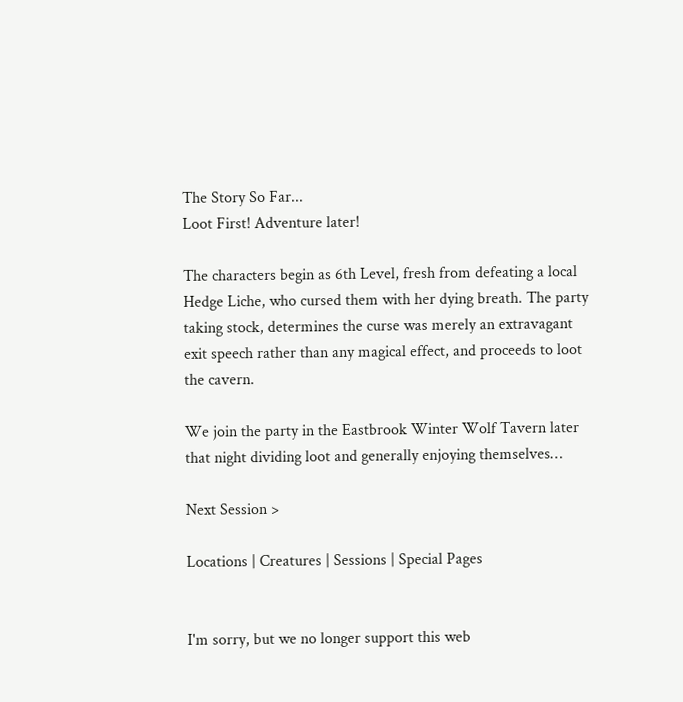The Story So Far...
Loot First! Adventure later!

The characters begin as 6th Level, fresh from defeating a local Hedge Liche, who cursed them with her dying breath. The party taking stock, determines the curse was merely an extravagant exit speech rather than any magical effect, and proceeds to loot the cavern.

We join the party in the Eastbrook Winter Wolf Tavern later that night dividing loot and generally enjoying themselves…

Next Session >

Locations | Creatures | Sessions | Special Pages


I'm sorry, but we no longer support this web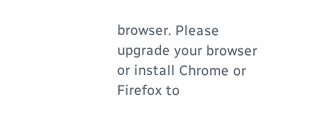browser. Please upgrade your browser or install Chrome or Firefox to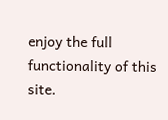enjoy the full functionality of this site.